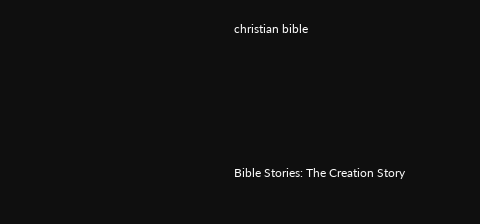christian bible





Bible Stories: The Creation Story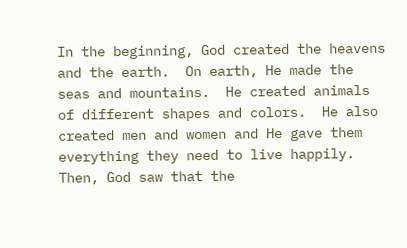In the beginning, God created the heavens and the earth.  On earth, He made the seas and mountains.  He created animals of different shapes and colors.  He also created men and women and He gave them everything they need to live happily.  Then, God saw that the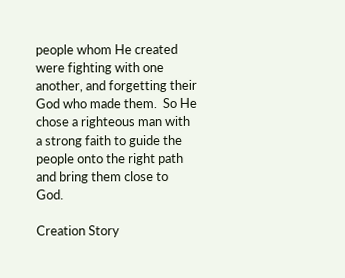people whom He created were fighting with one another, and forgetting their God who made them.  So He chose a righteous man with a strong faith to guide the people onto the right path and bring them close to God.

Creation Story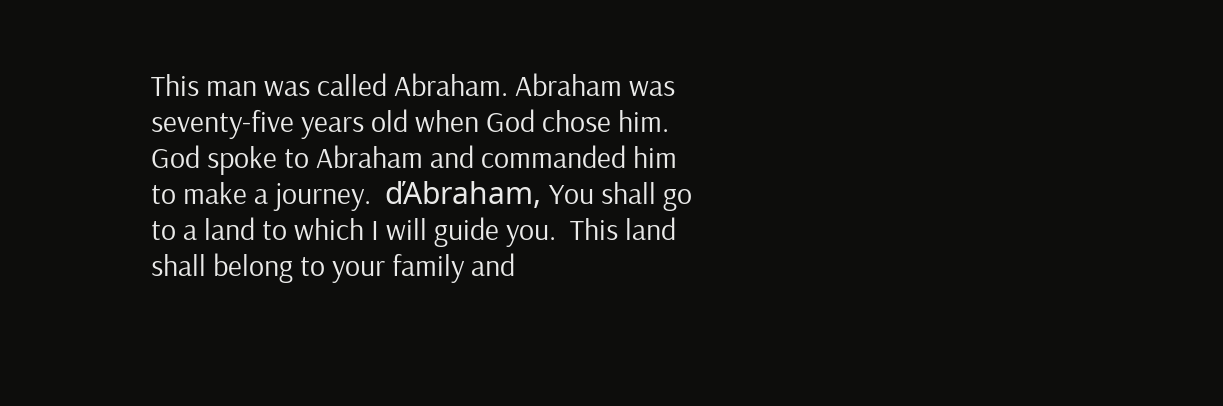This man was called Abraham. Abraham was seventy-five years old when God chose him.  God spoke to Abraham and commanded him to make a journey.  ďAbraham, You shall go to a land to which I will guide you.  This land shall belong to your family and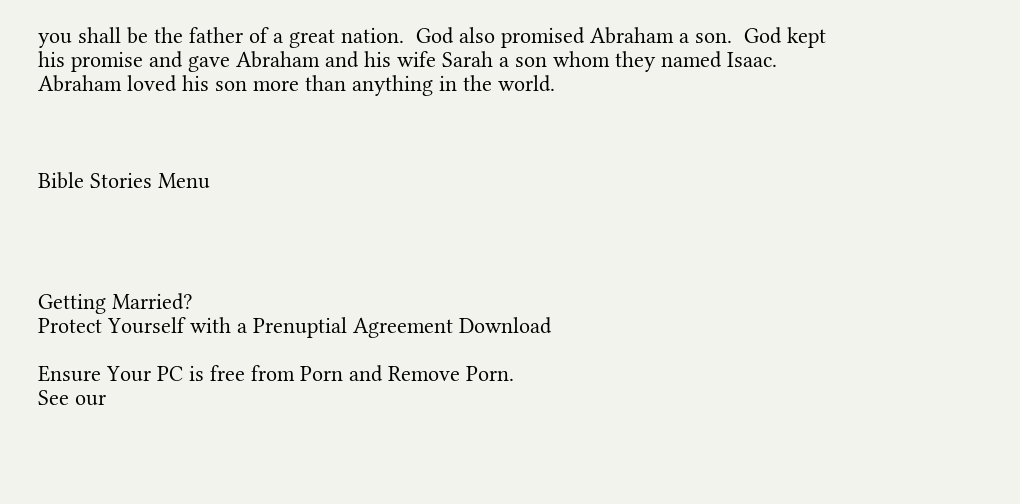you shall be the father of a great nation.  God also promised Abraham a son.  God kept his promise and gave Abraham and his wife Sarah a son whom they named Isaac.  Abraham loved his son more than anything in the world.



Bible Stories Menu




Getting Married?
Protect Yourself with a Prenuptial Agreement Download

Ensure Your PC is free from Porn and Remove Porn.
See our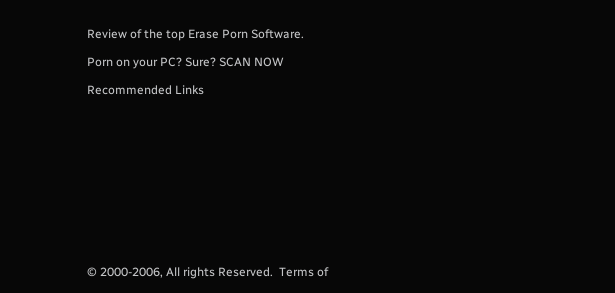Review of the top Erase Porn Software.

Porn on your PC? Sure? SCAN NOW

Recommended Links












© 2000-2006, All rights Reserved.  Terms of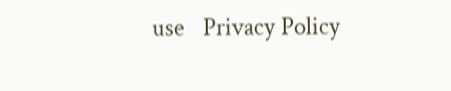use   Privacy Policy